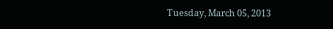Tuesday, March 05, 2013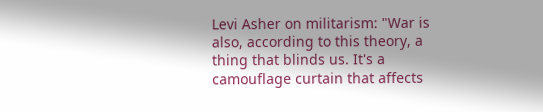Levi Asher on militarism: "War is also, according to this theory, a thing that blinds us. It's a camouflage curtain that affects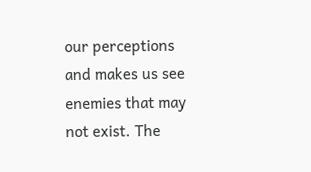our perceptions and makes us see enemies that may not exist. The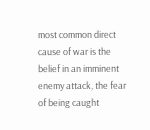most common direct cause of war is the belief in an imminent enemy attack, the fear of being caught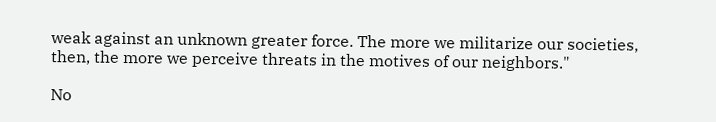weak against an unknown greater force. The more we militarize our societies, then, the more we perceive threats in the motives of our neighbors."

No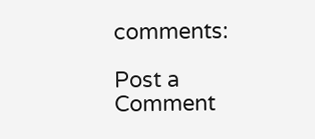comments:

Post a Comment